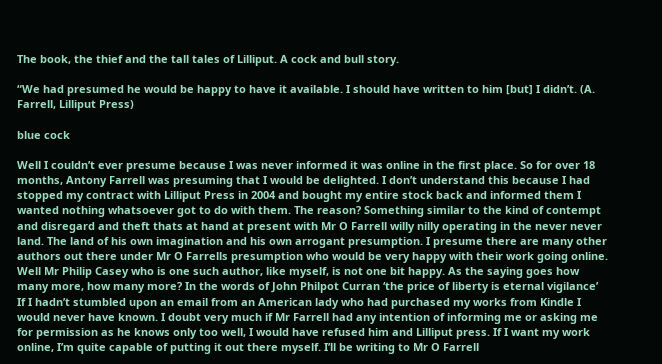The book, the thief and the tall tales of Lilliput. A cock and bull story.

“We had presumed he would be happy to have it available. I should have written to him [but] I didn’t. (A. Farrell, Lilliput Press)

blue cock

Well I couldn’t ever presume because I was never informed it was online in the first place. So for over 18 months, Antony Farrell was presuming that I would be delighted. I don’t understand this because I had stopped my contract with Lilliput Press in 2004 and bought my entire stock back and informed them I wanted nothing whatsoever got to do with them. The reason? Something similar to the kind of contempt and disregard and theft thats at hand at present with Mr O Farrell willy nilly operating in the never never land. The land of his own imagination and his own arrogant presumption. I presume there are many other authors out there under Mr O Farrells presumption who would be very happy with their work going online. Well Mr Philip Casey who is one such author, like myself, is not one bit happy. As the saying goes how many more, how many more? In the words of John Philpot Curran ‘the price of liberty is eternal vigilance’ If I hadn’t stumbled upon an email from an American lady who had purchased my works from Kindle I would never have known. I doubt very much if Mr Farrell had any intention of informing me or asking me for permission as he knows only too well, I would have refused him and Lilliput press. If I want my work online, I’m quite capable of putting it out there myself. I’ll be writing to Mr O Farrell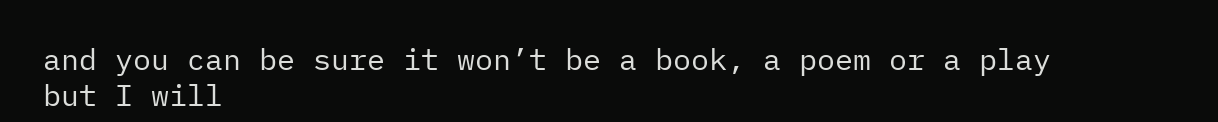and you can be sure it won’t be a book, a poem or a play but I will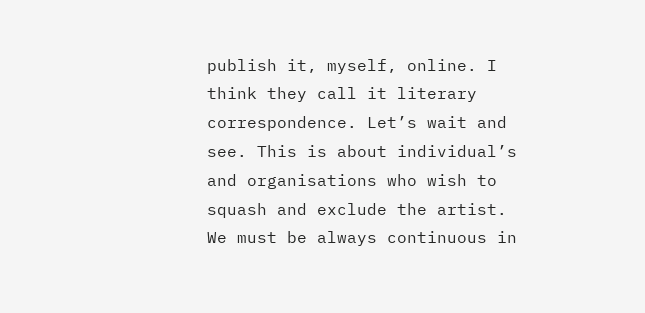publish it, myself, online. I think they call it literary correspondence. Let’s wait and see. This is about individual’s and organisations who wish to squash and exclude the artist. We must be always continuous in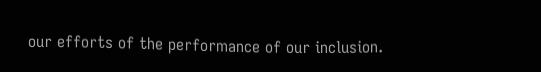our efforts of the performance of our inclusion.